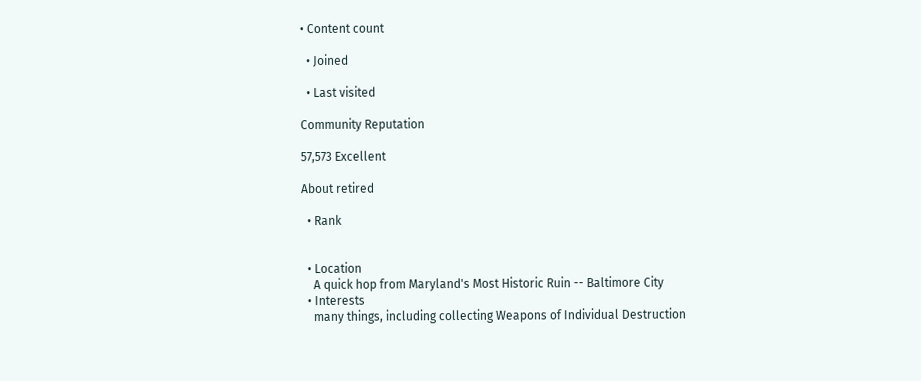• Content count

  • Joined

  • Last visited

Community Reputation

57,573 Excellent

About retired

  • Rank


  • Location
    A quick hop from Maryland's Most Historic Ruin -- Baltimore City
  • Interests
    many things, including collecting Weapons of Individual Destruction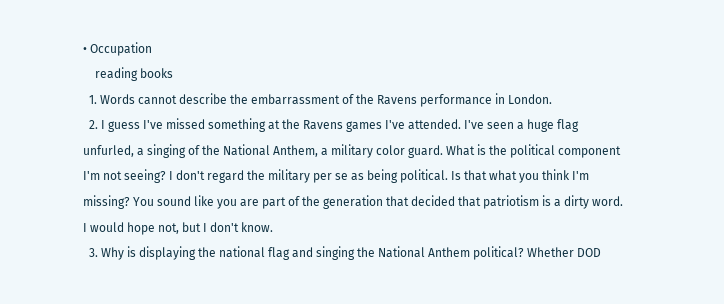• Occupation
    reading books
  1. Words cannot describe the embarrassment of the Ravens performance in London.
  2. I guess I've missed something at the Ravens games I've attended. I've seen a huge flag unfurled, a singing of the National Anthem, a military color guard. What is the political component I'm not seeing? I don't regard the military per se as being political. Is that what you think I'm missing? You sound like you are part of the generation that decided that patriotism is a dirty word. I would hope not, but I don't know.
  3. Why is displaying the national flag and singing the National Anthem political? Whether DOD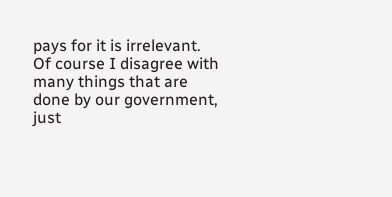pays for it is irrelevant. Of course I disagree with many things that are done by our government, just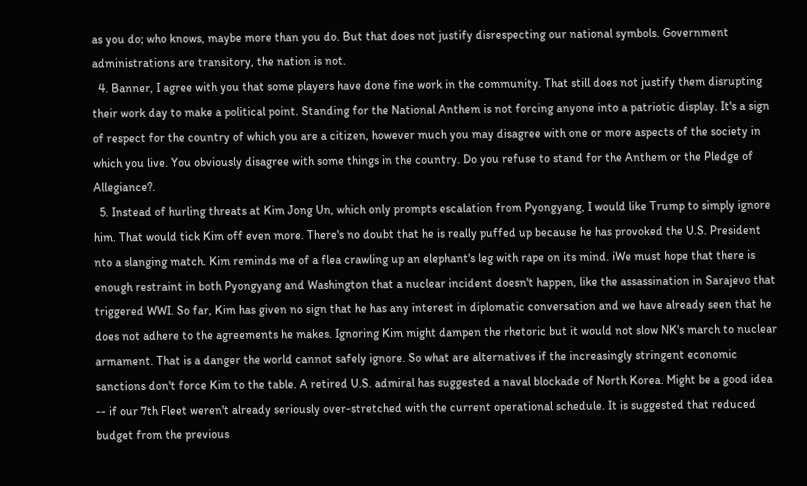as you do; who knows, maybe more than you do. But that does not justify disrespecting our national symbols. Government administrations are transitory, the nation is not.
  4. Banner, I agree with you that some players have done fine work in the community. That still does not justify them disrupting their work day to make a political point. Standing for the National Anthem is not forcing anyone into a patriotic display. It's a sign of respect for the country of which you are a citizen, however much you may disagree with one or more aspects of the society in which you live. You obviously disagree with some things in the country. Do you refuse to stand for the Anthem or the Pledge of Allegiance?.
  5. Instead of hurling threats at Kim Jong Un, which only prompts escalation from Pyongyang, I would like Trump to simply ignore him. That would tick Kim off even more. There's no doubt that he is really puffed up because he has provoked the U.S. President nto a slanging match. Kim reminds me of a flea crawling up an elephant's leg with rape on its mind. iWe must hope that there is enough restraint in both Pyongyang and Washington that a nuclear incident doesn't happen, like the assassination in Sarajevo that triggered WWI. So far, Kim has given no sign that he has any interest in diplomatic conversation and we have already seen that he does not adhere to the agreements he makes. Ignoring Kim might dampen the rhetoric but it would not slow NK's march to nuclear armament. That is a danger the world cannot safely ignore. So what are alternatives if the increasingly stringent economic sanctions don't force Kim to the table. A retired U.S. admiral has suggested a naval blockade of North Korea. Might be a good idea -- if our 7th Fleet weren't already seriously over-stretched with the current operational schedule. It is suggested that reduced budget from the previous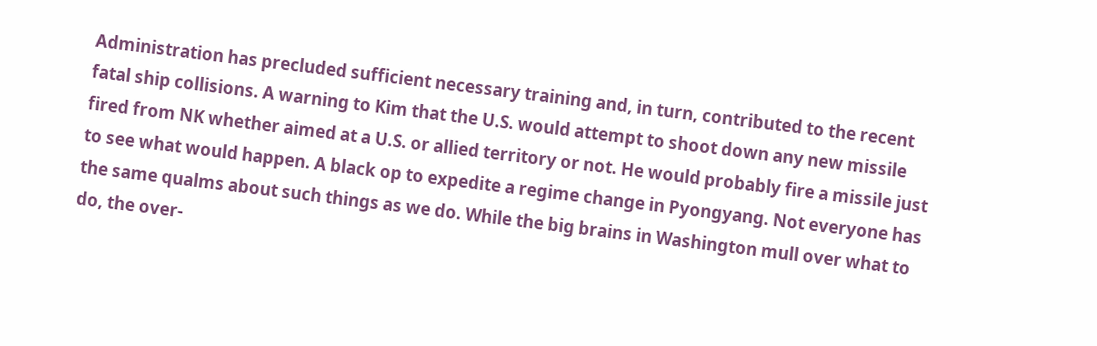Administration has precluded sufficient necessary training and, in turn, contributed to the recent fatal ship collisions. A warning to Kim that the U.S. would attempt to shoot down any new missile fired from NK whether aimed at a U.S. or allied territory or not. He would probably fire a missile just to see what would happen. A black op to expedite a regime change in Pyongyang. Not everyone has the same qualms about such things as we do. While the big brains in Washington mull over what to do, the over-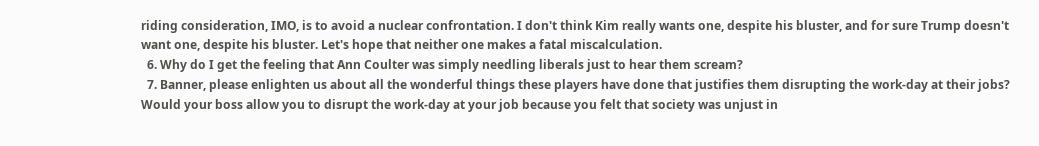riding consideration, IMO, is to avoid a nuclear confrontation. I don't think Kim really wants one, despite his bluster, and for sure Trump doesn't want one, despite his bluster. Let's hope that neither one makes a fatal miscalculation.
  6. Why do I get the feeling that Ann Coulter was simply needling liberals just to hear them scream?
  7. Banner, please enlighten us about all the wonderful things these players have done that justifies them disrupting the work-day at their jobs? Would your boss allow you to disrupt the work-day at your job because you felt that society was unjust in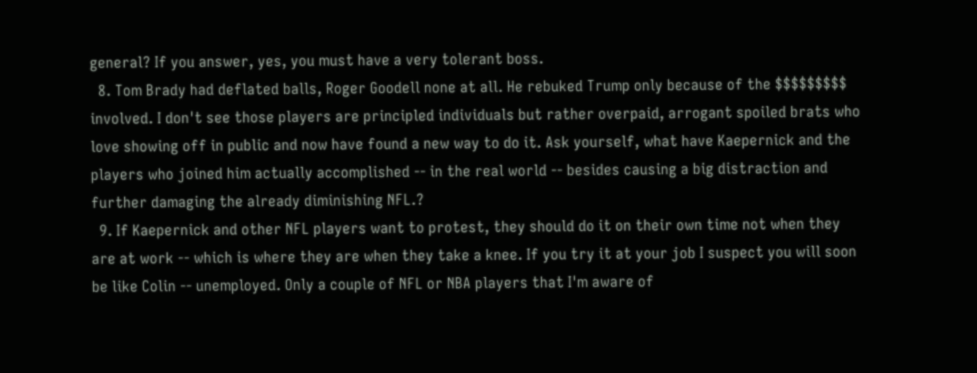general? If you answer, yes, you must have a very tolerant boss.
  8. Tom Brady had deflated balls, Roger Goodell none at all. He rebuked Trump only because of the $$$$$$$$$ involved. I don't see those players are principled individuals but rather overpaid, arrogant spoiled brats who love showing off in public and now have found a new way to do it. Ask yourself, what have Kaepernick and the players who joined him actually accomplished -- in the real world -- besides causing a big distraction and further damaging the already diminishing NFL.?
  9. If Kaepernick and other NFL players want to protest, they should do it on their own time not when they are at work -- which is where they are when they take a knee. If you try it at your job I suspect you will soon be like Colin -- unemployed. Only a couple of NFL or NBA players that I'm aware of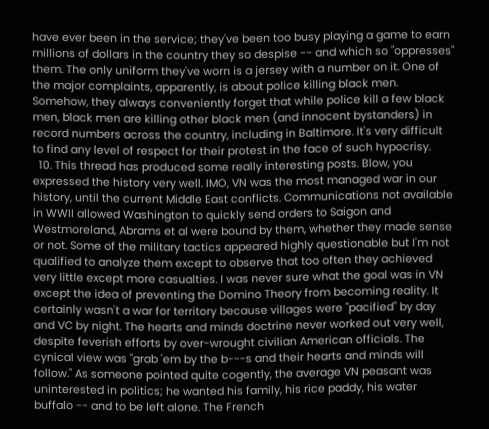have ever been in the service; they've been too busy playing a game to earn millions of dollars in the country they so despise -- and which so "oppresses" them. The only uniform they've worn is a jersey with a number on it. One of the major complaints, apparently, is about police killing black men. Somehow, they always conveniently forget that while police kill a few black men, black men are killing other black men (and innocent bystanders) in record numbers across the country, including in Baltimore. It's very difficult to find any level of respect for their protest in the face of such hypocrisy.
  10. This thread has produced some really interesting posts. Blow, you expressed the history very well. IMO, VN was the most managed war in our history, until the current Middle East conflicts. Communications not available in WWII allowed Washington to quickly send orders to Saigon and Westmoreland, Abrams et al were bound by them, whether they made sense or not. Some of the military tactics appeared highly questionable but I'm not qualified to analyze them except to observe that too often they achieved very little except more casualties. I was never sure what the goal was in VN except the idea of preventing the Domino Theory from becoming reality. It certainly wasn't a war for territory because villages were "pacified" by day and VC by night. The hearts and minds doctrine never worked out very well, despite feverish efforts by over-wrought civilian American officials. The cynical view was "grab 'em by the b---s and their hearts and minds will follow." As someone pointed quite cogently, the average VN peasant was uninterested in politics; he wanted his family, his rice paddy, his water buffalo -- and to be left alone. The French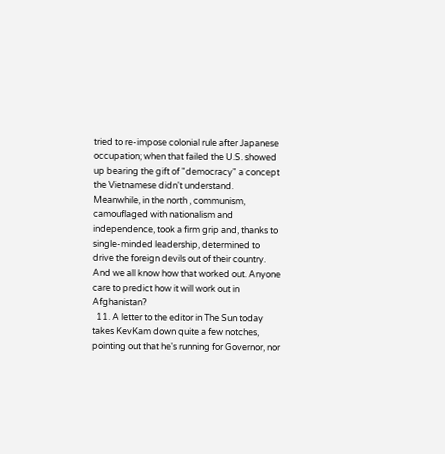tried to re-impose colonial rule after Japanese occupation; when that failed the U.S. showed up bearing the gift of "democracy" a concept the Vietnamese didn't understand. Meanwhile, in the north , communism, camouflaged with nationalism and independence, took a firm grip and, thanks to single-minded leadership, determined to drive the foreign devils out of their country. And we all know how that worked out. Anyone care to predict how it will work out in Afghanistan?
  11. A letter to the editor in The Sun today takes KevKam down quite a few notches, pointing out that he's running for Governor, nor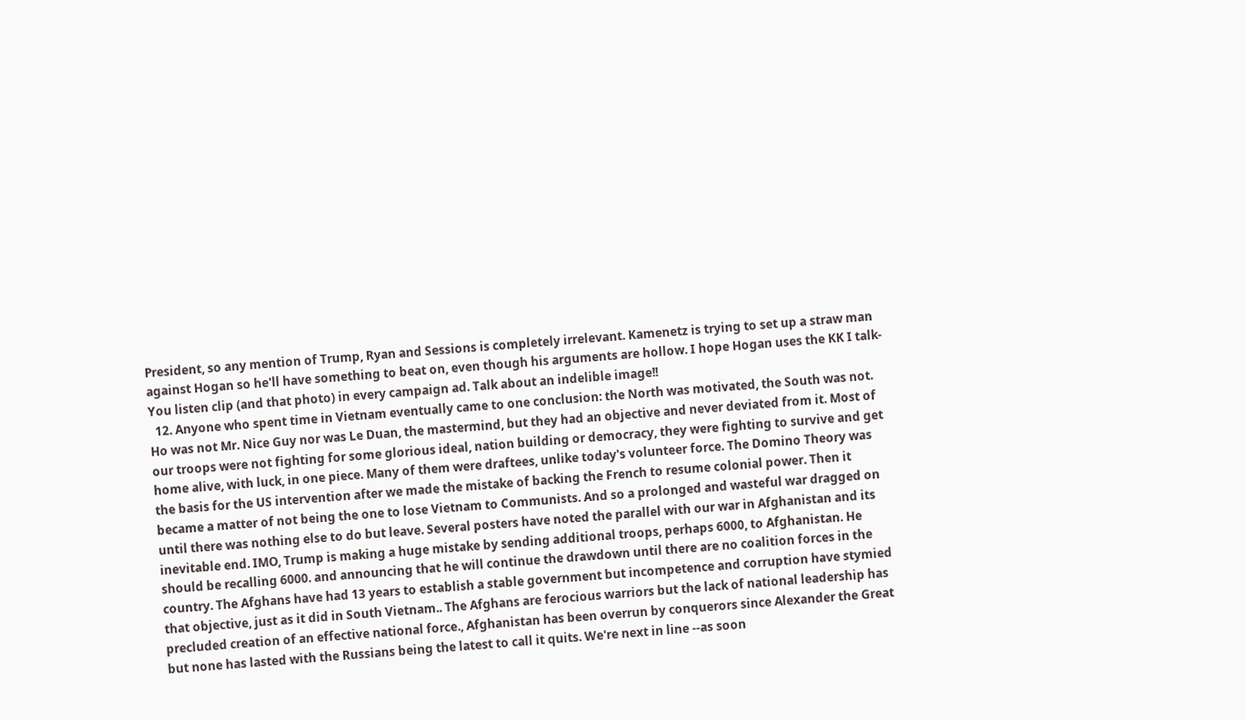President, so any mention of Trump, Ryan and Sessions is completely irrelevant. Kamenetz is trying to set up a straw man against Hogan so he'll have something to beat on, even though his arguments are hollow. I hope Hogan uses the KK I talk-You listen clip (and that photo) in every campaign ad. Talk about an indelible image!!
  12. Anyone who spent time in Vietnam eventually came to one conclusion: the North was motivated, the South was not. Ho was not Mr. Nice Guy nor was Le Duan, the mastermind, but they had an objective and never deviated from it. Most of our troops were not fighting for some glorious ideal, nation building or democracy, they were fighting to survive and get home alive, with luck, in one piece. Many of them were draftees, unlike today's volunteer force. The Domino Theory was the basis for the US intervention after we made the mistake of backing the French to resume colonial power. Then it became a matter of not being the one to lose Vietnam to Communists. And so a prolonged and wasteful war dragged on until there was nothing else to do but leave. Several posters have noted the parallel with our war in Afghanistan and its inevitable end. IMO, Trump is making a huge mistake by sending additional troops, perhaps 6000, to Afghanistan. He should be recalling 6000. and announcing that he will continue the drawdown until there are no coalition forces in the country. The Afghans have had 13 years to establish a stable government but incompetence and corruption have stymied that objective, just as it did in South Vietnam.. The Afghans are ferocious warriors but the lack of national leadership has precluded creation of an effective national force., Afghanistan has been overrun by conquerors since Alexander the Great but none has lasted with the Russians being the latest to call it quits. We're next in line --as soon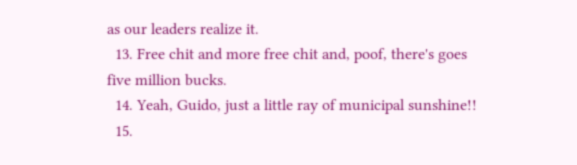as our leaders realize it.
  13. Free chit and more free chit and, poof, there's goes five million bucks.
  14. Yeah, Guido, just a little ray of municipal sunshine!!
  15.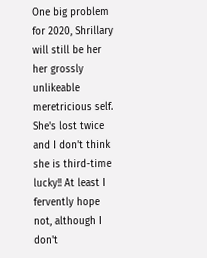One big problem for 2020, Shrillary will still be her her grossly unlikeable meretricious self. She's lost twice and I don't think she is third-time lucky!! At least I fervently hope not, although I don't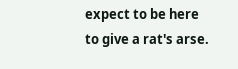expect to be here to give a rat's arse.